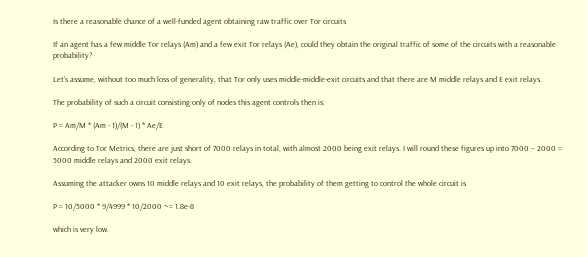Is there a reasonable chance of a well-funded agent obtaining raw traffic over Tor circuits

If an agent has a few middle Tor relays (Am) and a few exit Tor relays (Ae), could they obtain the original traffic of some of the circuits with a reasonable probability?

Let’s assume, without too much loss of generality, that Tor only uses middle-middle-exit circuits and that there are M middle relays and E exit relays.

The probability of such a circuit consisting only of nodes this agent controls then is:

P = Am/M * (Am - 1)/(M - 1) * Ae/E

According to Tor Metrics, there are just short of 7000 relays in total, with almost 2000 being exit relays. I will round these figures up into 7000 – 2000 = 5000 middle relays and 2000 exit relays.

Assuming the attacker owns 10 middle relays and 10 exit relays, the probability of them getting to control the whole circuit is

P = 10/5000 * 9/4999 * 10/2000 ~= 1.8e-8

which is very low.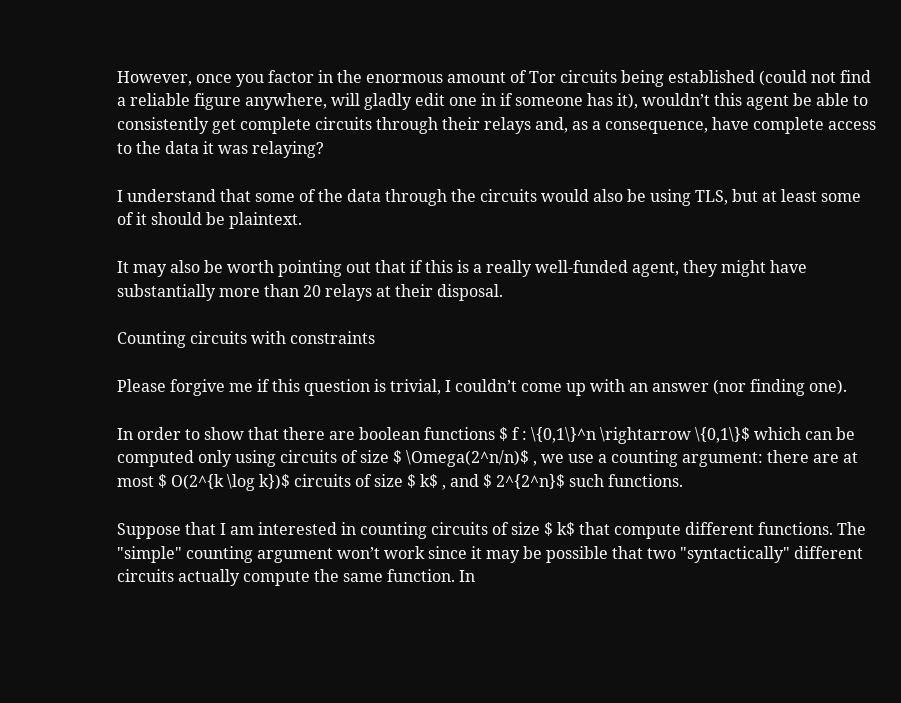However, once you factor in the enormous amount of Tor circuits being established (could not find a reliable figure anywhere, will gladly edit one in if someone has it), wouldn’t this agent be able to consistently get complete circuits through their relays and, as a consequence, have complete access to the data it was relaying?

I understand that some of the data through the circuits would also be using TLS, but at least some of it should be plaintext.

It may also be worth pointing out that if this is a really well-funded agent, they might have substantially more than 20 relays at their disposal.

Counting circuits with constraints

Please forgive me if this question is trivial, I couldn’t come up with an answer (nor finding one).

In order to show that there are boolean functions $ f : \{0,1\}^n \rightarrow \{0,1\}$ which can be computed only using circuits of size $ \Omega(2^n/n)$ , we use a counting argument: there are at most $ O(2^{k \log k})$ circuits of size $ k$ , and $ 2^{2^n}$ such functions.

Suppose that I am interested in counting circuits of size $ k$ that compute different functions. The "simple" counting argument won’t work since it may be possible that two "syntactically" different circuits actually compute the same function. In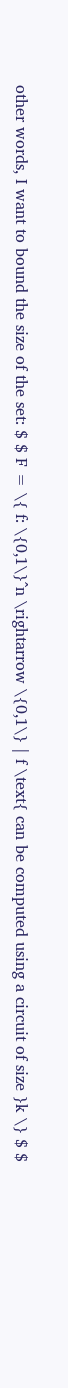other words, I want to bound the size of the set: $ $ F = \{ f: \{0,1\}^n \rightarrow \{0,1\} | f \text{ can be computed using a circuit of size }k \} $ $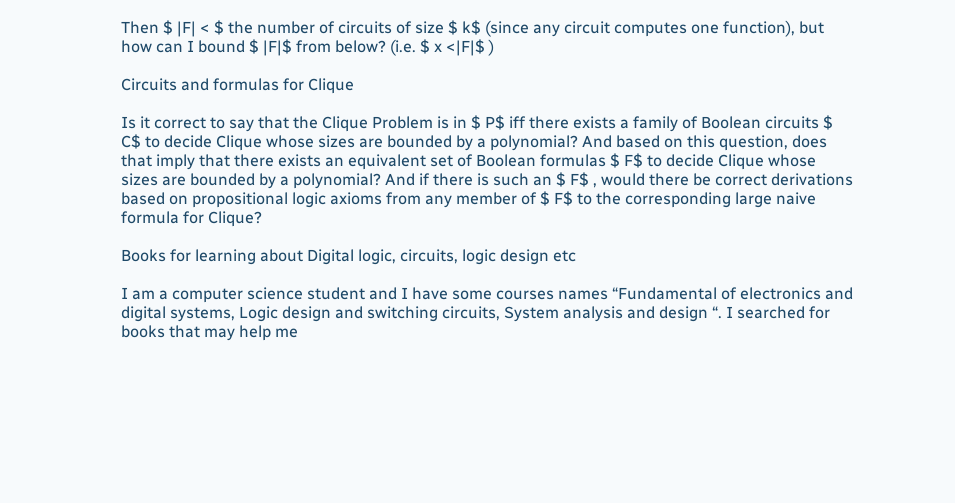Then $ |F| < $ the number of circuits of size $ k$ (since any circuit computes one function), but how can I bound $ |F|$ from below? (i.e. $ x <|F|$ )

Circuits and formulas for Clique

Is it correct to say that the Clique Problem is in $ P$ iff there exists a family of Boolean circuits $ C$ to decide Clique whose sizes are bounded by a polynomial? And based on this question, does that imply that there exists an equivalent set of Boolean formulas $ F$ to decide Clique whose sizes are bounded by a polynomial? And if there is such an $ F$ , would there be correct derivations based on propositional logic axioms from any member of $ F$ to the corresponding large naive formula for Clique?

Books for learning about Digital logic, circuits, logic design etc

I am a computer science student and I have some courses names “Fundamental of electronics and digital systems, Logic design and switching circuits, System analysis and design “. I searched for books that may help me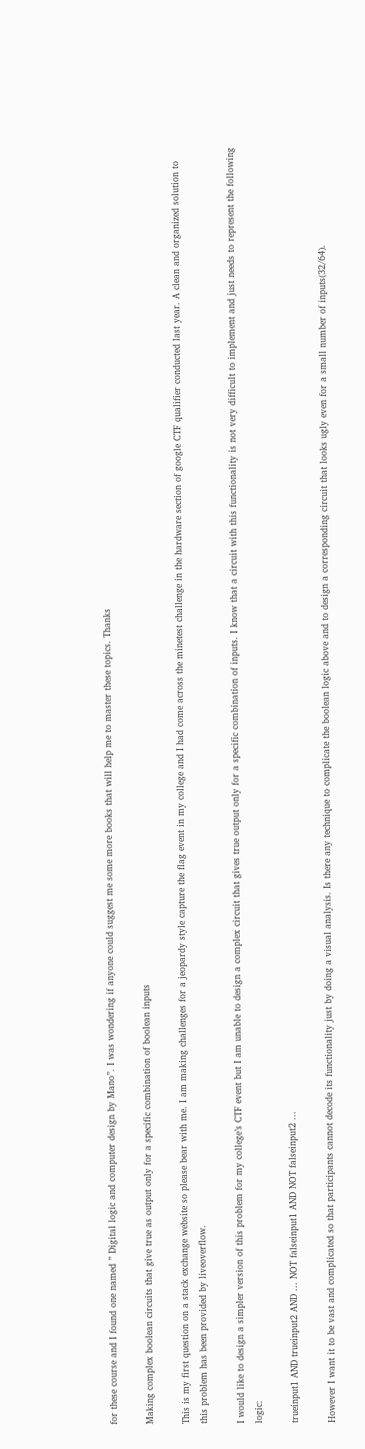for these course and I found one named ” Digital logic and computer design by Mano”. I was wondering if anyone could suggest me some more books that will help me to master these topics. Thanks

Making complex boolean circuits that give true as output only for a specific combination of boolean inputs

This is my first question on a stack exchange website so please bear with me. I am making challenges for a jeopardy style capture the flag event in my college and I had come across the minetest challenge in the hardware section of google CTF qualifier conducted last year. A clean and organized solution to this problem has been provided by liveoverflow.

I would like to design a simpler version of this problem for my college’s CTF event but I am unable to design a complex circuit that gives true output only for a specific combination of inputs. I know that a circuit with this functionality is not very difficult to implement and just needs to represent the following logic:

trueinput1 AND trueinput2 AND ... NOT falseinput1 AND NOT falseinput2 ...

However I want it to be vast and complicated so that participants cannot decode its functionality just by doing a visual analysis. Is there any technique to complicate the boolean logic above and to design a corresponding circuit that looks ugly even for a small number of inputs(32/64).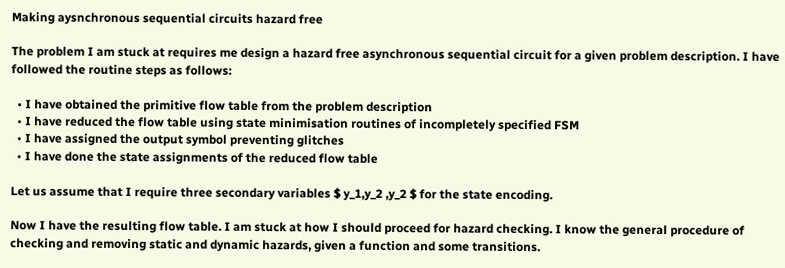Making aysnchronous sequential circuits hazard free

The problem I am stuck at requires me design a hazard free asynchronous sequential circuit for a given problem description. I have followed the routine steps as follows:

  • I have obtained the primitive flow table from the problem description
  • I have reduced the flow table using state minimisation routines of incompletely specified FSM
  • I have assigned the output symbol preventing glitches
  • I have done the state assignments of the reduced flow table

Let us assume that I require three secondary variables $ y_1,y_2 ,y_2 $ for the state encoding.

Now I have the resulting flow table. I am stuck at how I should proceed for hazard checking. I know the general procedure of checking and removing static and dynamic hazards, given a function and some transitions.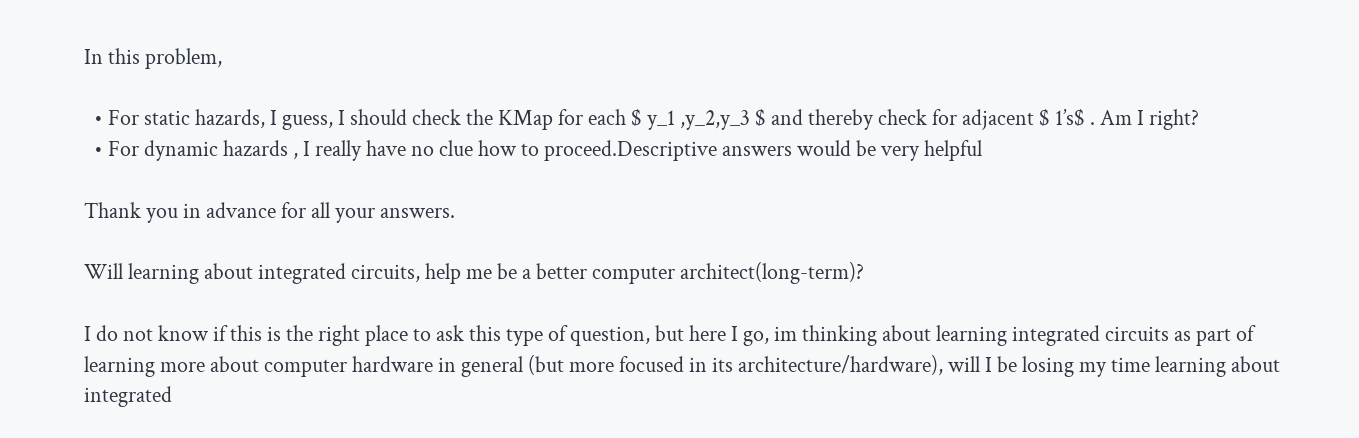In this problem,

  • For static hazards, I guess, I should check the KMap for each $ y_1 ,y_2,y_3 $ and thereby check for adjacent $ 1’s$ . Am I right?
  • For dynamic hazards , I really have no clue how to proceed.Descriptive answers would be very helpful

Thank you in advance for all your answers.

Will learning about integrated circuits, help me be a better computer architect(long-term)?

I do not know if this is the right place to ask this type of question, but here I go, im thinking about learning integrated circuits as part of learning more about computer hardware in general (but more focused in its architecture/hardware), will I be losing my time learning about integrated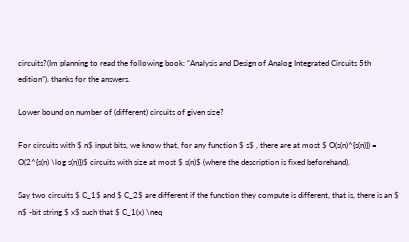circuits?(Im planning to read the following book: “Analysis and Design of Analog Integrated Circuits 5th edition”). thanks for the answers.

Lower bound on number of (different) circuits of given size?

For circuits with $ n$ input bits, we know that, for any function $ s$ , there are at most $ O(s(n)^{s(n)}) = O(2^{s(n) \log s(n)})$ circuits with size at most $ s(n)$ (where the description is fixed beforehand).

Say two circuits $ C_1$ and $ C_2$ are different if the function they compute is different, that is, there is an $ n$ -bit string $ x$ such that $ C_1(x) \neq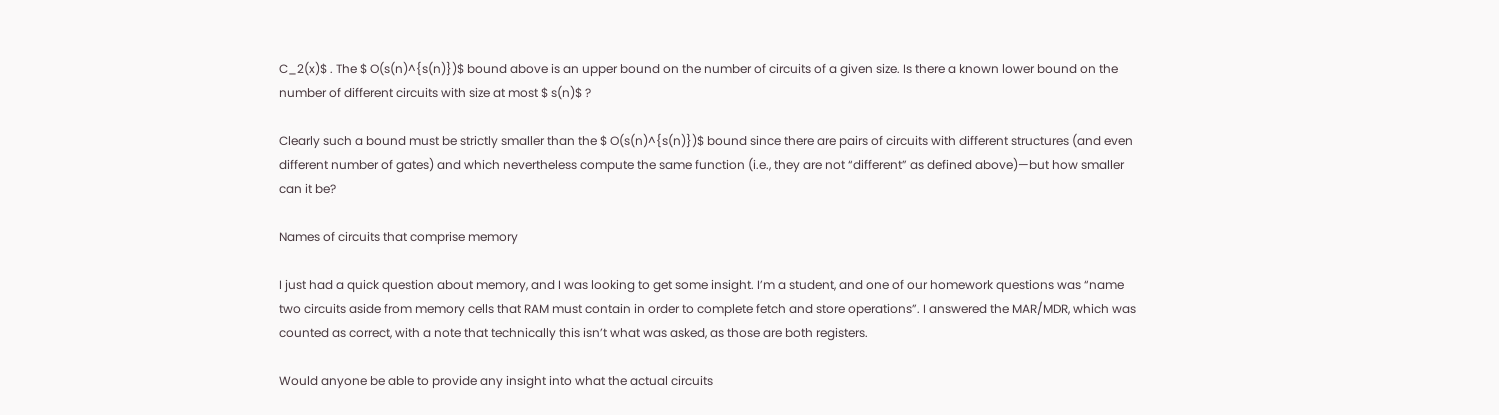C_2(x)$ . The $ O(s(n)^{s(n)})$ bound above is an upper bound on the number of circuits of a given size. Is there a known lower bound on the number of different circuits with size at most $ s(n)$ ?

Clearly such a bound must be strictly smaller than the $ O(s(n)^{s(n)})$ bound since there are pairs of circuits with different structures (and even different number of gates) and which nevertheless compute the same function (i.e., they are not “different” as defined above)—but how smaller can it be?

Names of circuits that comprise memory

I just had a quick question about memory, and I was looking to get some insight. I’m a student, and one of our homework questions was “name two circuits aside from memory cells that RAM must contain in order to complete fetch and store operations”. I answered the MAR/MDR, which was counted as correct, with a note that technically this isn’t what was asked, as those are both registers.

Would anyone be able to provide any insight into what the actual circuits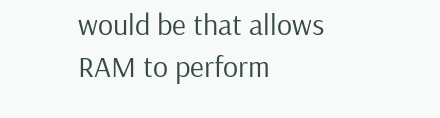would be that allows RAM to perform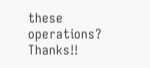these operations? Thanks!!